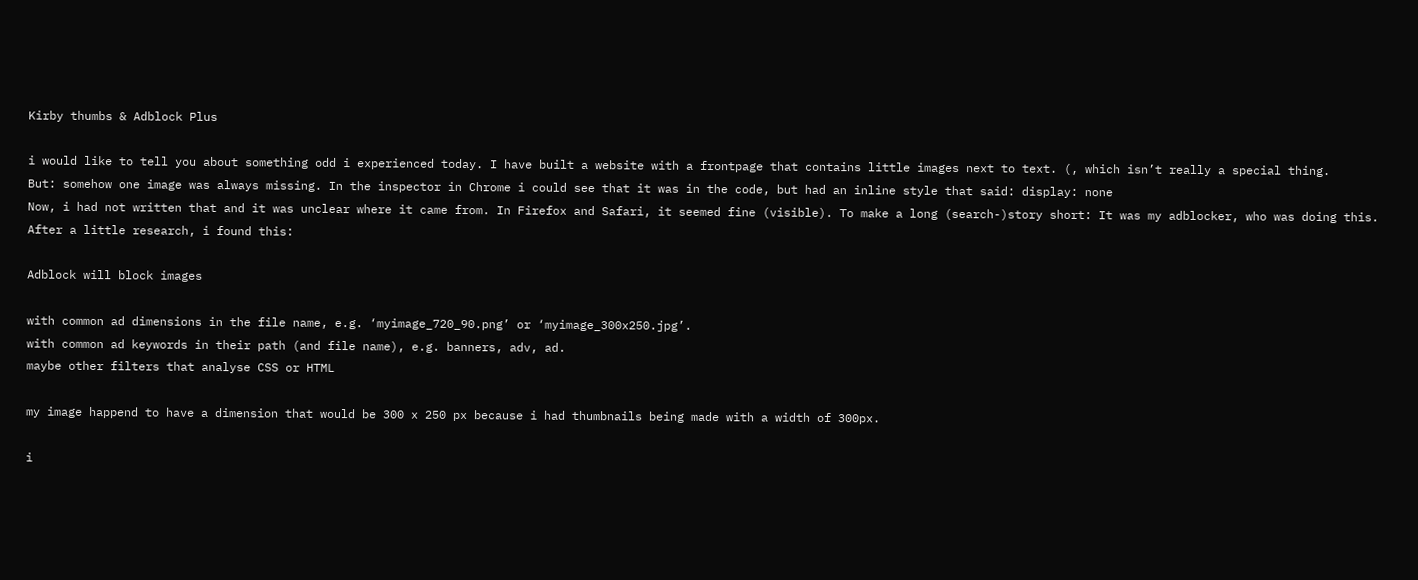Kirby thumbs & Adblock Plus

i would like to tell you about something odd i experienced today. I have built a website with a frontpage that contains little images next to text. (, which isn’t really a special thing.
But: somehow one image was always missing. In the inspector in Chrome i could see that it was in the code, but had an inline style that said: display: none
Now, i had not written that and it was unclear where it came from. In Firefox and Safari, it seemed fine (visible). To make a long (search-)story short: It was my adblocker, who was doing this.
After a little research, i found this:

Adblock will block images

with common ad dimensions in the file name, e.g. ‘myimage_720_90.png’ or ‘myimage_300x250.jpg’.
with common ad keywords in their path (and file name), e.g. banners, adv, ad.
maybe other filters that analyse CSS or HTML

my image happend to have a dimension that would be 300 x 250 px because i had thumbnails being made with a width of 300px.

i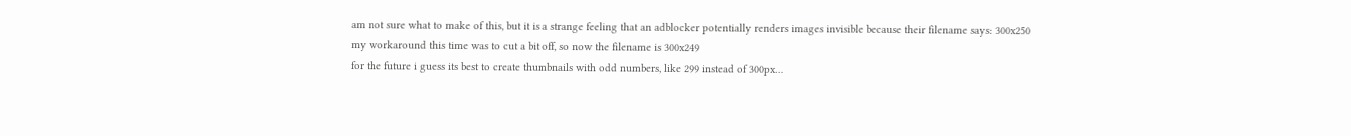am not sure what to make of this, but it is a strange feeling that an adblocker potentially renders images invisible because their filename says: 300x250
my workaround this time was to cut a bit off, so now the filename is 300x249
for the future i guess its best to create thumbnails with odd numbers, like 299 instead of 300px…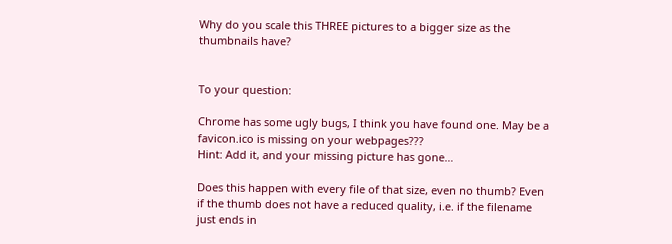Why do you scale this THREE pictures to a bigger size as the thumbnails have?


To your question:

Chrome has some ugly bugs, I think you have found one. May be a favicon.ico is missing on your webpages???
Hint: Add it, and your missing picture has gone…

Does this happen with every file of that size, even no thumb? Even if the thumb does not have a reduced quality, i.e. if the filename just ends in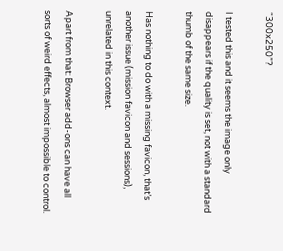“300x250”?

I tested this and it seems the image only disappears if the quality is set, not with a standard thumb of the same size.

Has nothing to do with a missing favicon, that’s another issue (mission favicon and sessions), unrelated in this context.

Apart from that: Browser add-ons can have all sorts of weird effects, almost impossible to control.